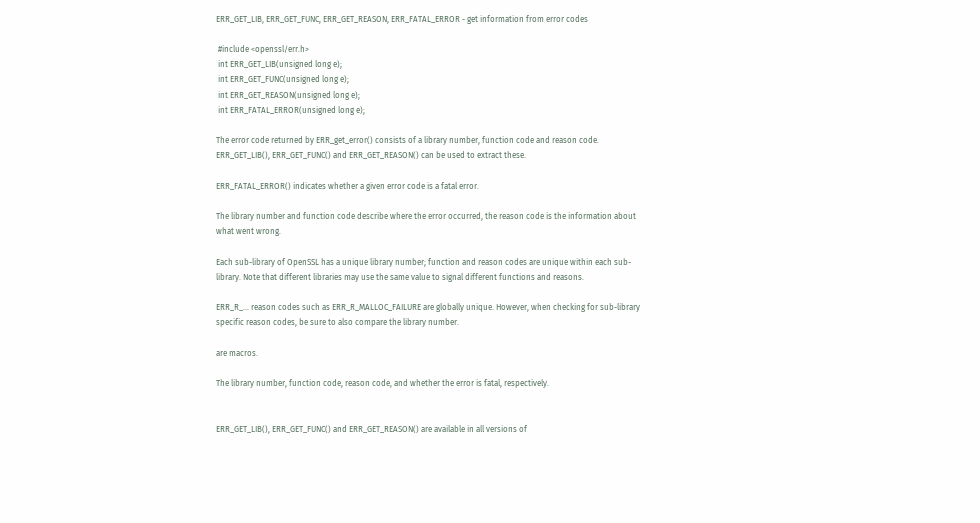ERR_GET_LIB, ERR_GET_FUNC, ERR_GET_REASON, ERR_FATAL_ERROR - get information from error codes

 #include <openssl/err.h>
 int ERR_GET_LIB(unsigned long e);
 int ERR_GET_FUNC(unsigned long e);
 int ERR_GET_REASON(unsigned long e);
 int ERR_FATAL_ERROR(unsigned long e);

The error code returned by ERR_get_error() consists of a library number, function code and reason code. ERR_GET_LIB(), ERR_GET_FUNC() and ERR_GET_REASON() can be used to extract these.

ERR_FATAL_ERROR() indicates whether a given error code is a fatal error.

The library number and function code describe where the error occurred, the reason code is the information about what went wrong.

Each sub-library of OpenSSL has a unique library number; function and reason codes are unique within each sub-library. Note that different libraries may use the same value to signal different functions and reasons.

ERR_R_... reason codes such as ERR_R_MALLOC_FAILURE are globally unique. However, when checking for sub-library specific reason codes, be sure to also compare the library number.

are macros.

The library number, function code, reason code, and whether the error is fatal, respectively.


ERR_GET_LIB(), ERR_GET_FUNC() and ERR_GET_REASON() are available in all versions of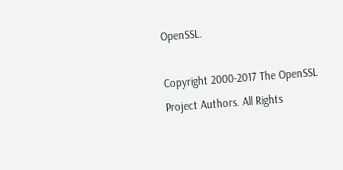OpenSSL.

Copyright 2000-2017 The OpenSSL Project Authors. All Rights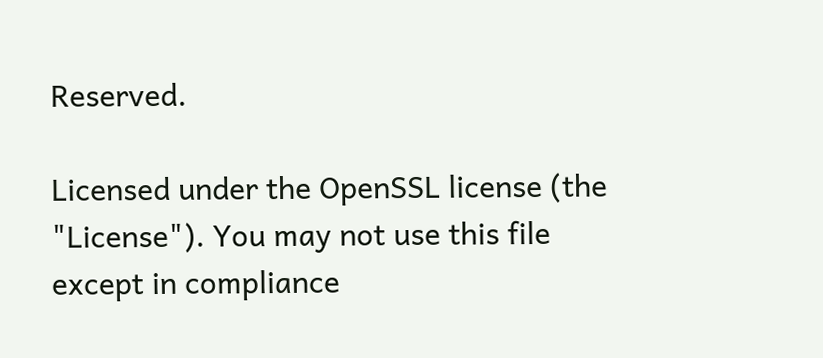Reserved.

Licensed under the OpenSSL license (the "License"). You may not use this file except in compliance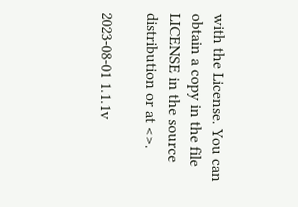with the License. You can obtain a copy in the file LICENSE in the source distribution or at <>.

2023-08-01 1.1.1v